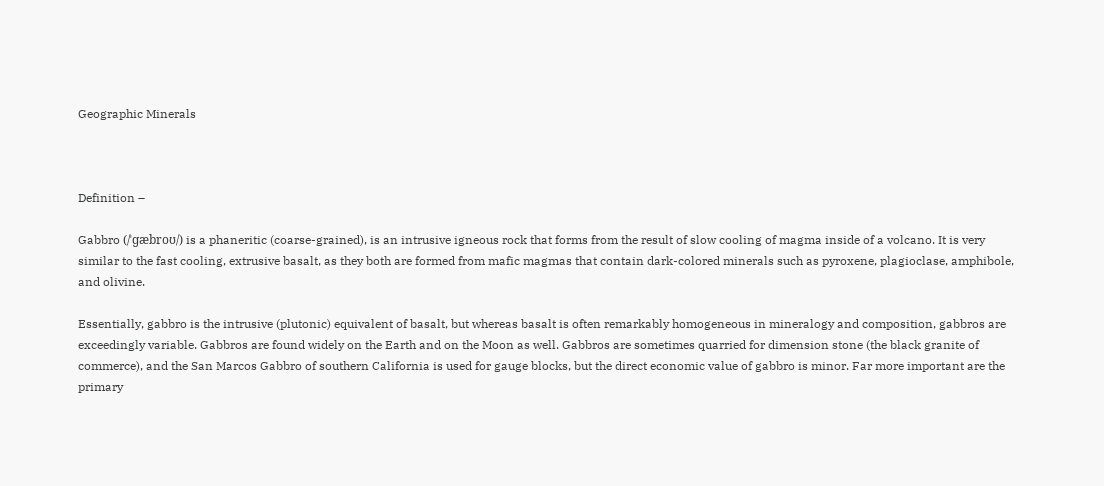Geographic Minerals



Definition –

Gabbro (/ˈɡæbroʊ/) is a phaneritic (coarse-grained), is an intrusive igneous rock that forms from the result of slow cooling of magma inside of a volcano. It is very similar to the fast cooling, extrusive basalt, as they both are formed from mafic magmas that contain dark-colored minerals such as pyroxene, plagioclase, amphibole, and olivine.

Essentially, gabbro is the intrusive (plutonic) equivalent of basalt, but whereas basalt is often remarkably homogeneous in mineralogy and composition, gabbros are exceedingly variable. Gabbros are found widely on the Earth and on the Moon as well. Gabbros are sometimes quarried for dimension stone (the black granite of commerce), and the San Marcos Gabbro of southern California is used for gauge blocks, but the direct economic value of gabbro is minor. Far more important are the primary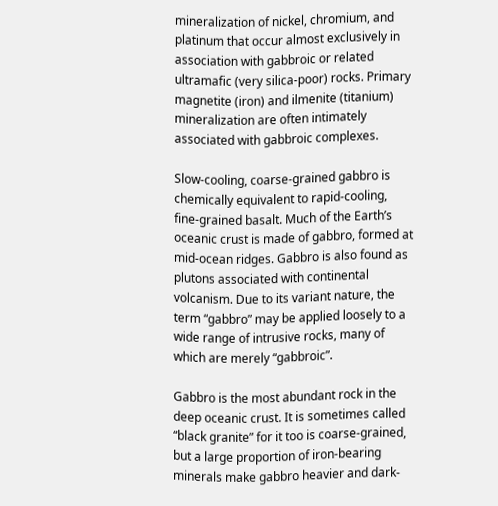mineralization of nickel, chromium, and platinum that occur almost exclusively in association with gabbroic or related ultramafic (very silica-poor) rocks. Primary magnetite (iron) and ilmenite (titanium) mineralization are often intimately associated with gabbroic complexes.

Slow-cooling, coarse-grained gabbro is chemically equivalent to rapid-cooling, fine-grained basalt. Much of the Earth’s oceanic crust is made of gabbro, formed at mid-ocean ridges. Gabbro is also found as plutons associated with continental volcanism. Due to its variant nature, the term “gabbro” may be applied loosely to a wide range of intrusive rocks, many of which are merely “gabbroic”.

Gabbro is the most abundant rock in the deep oceanic crust. It is sometimes called “black granite” for it too is coarse-grained, but a large proportion of iron-bearing minerals make gabbro heavier and dark-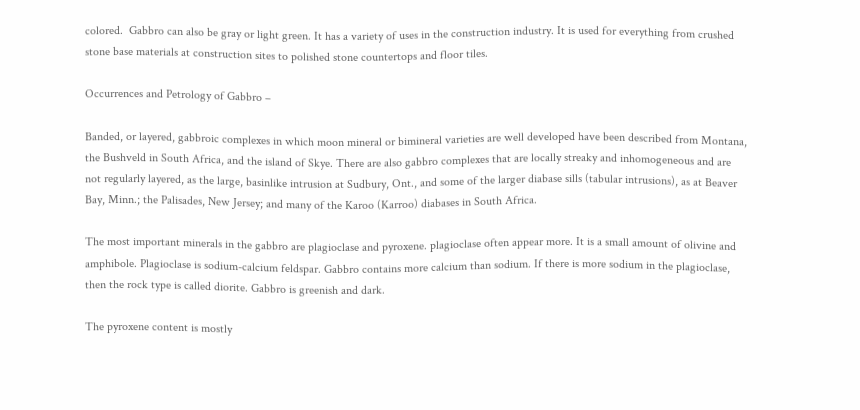colored.  Gabbro can also be gray or light green. It has a variety of uses in the construction industry. It is used for everything from crushed stone base materials at construction sites to polished stone countertops and floor tiles.

Occurrences and Petrology of Gabbro –

Banded, or layered, gabbroic complexes in which moon mineral or bimineral varieties are well developed have been described from Montana, the Bushveld in South Africa, and the island of Skye. There are also gabbro complexes that are locally streaky and inhomogeneous and are not regularly layered, as the large, basinlike intrusion at Sudbury, Ont., and some of the larger diabase sills (tabular intrusions), as at Beaver Bay, Minn.; the Palisades, New Jersey; and many of the Karoo (Karroo) diabases in South Africa.

The most important minerals in the gabbro are plagioclase and pyroxene. plagioclase often appear more. It is a small amount of olivine and amphibole. Plagioclase is sodium-calcium feldspar. Gabbro contains more calcium than sodium. If there is more sodium in the plagioclase, then the rock type is called diorite. Gabbro is greenish and dark.

The pyroxene content is mostly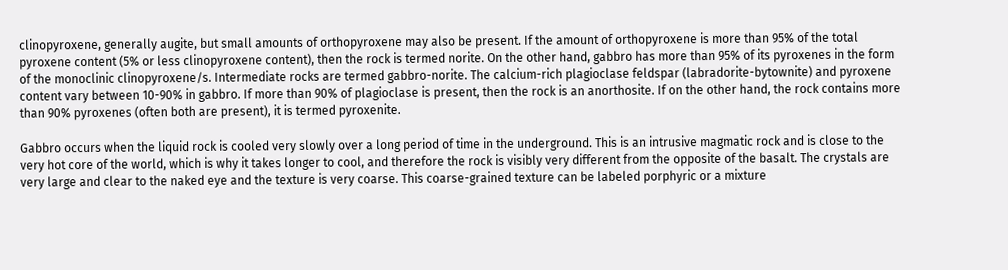clinopyroxene, generally augite, but small amounts of orthopyroxene may also be present. If the amount of orthopyroxene is more than 95% of the total pyroxene content (5% or less clinopyroxene content), then the rock is termed norite. On the other hand, gabbro has more than 95% of its pyroxenes in the form of the monoclinic clinopyroxene/s. Intermediate rocks are termed gabbro-norite. The calcium-rich plagioclase feldspar (labradorite-bytownite) and pyroxene content vary between 10-90% in gabbro. If more than 90% of plagioclase is present, then the rock is an anorthosite. If on the other hand, the rock contains more than 90% pyroxenes (often both are present), it is termed pyroxenite.

Gabbro occurs when the liquid rock is cooled very slowly over a long period of time in the underground. This is an intrusive magmatic rock and is close to the very hot core of the world, which is why it takes longer to cool, and therefore the rock is visibly very different from the opposite of the basalt. The crystals are very large and clear to the naked eye and the texture is very coarse. This coarse-grained texture can be labeled porphyric or a mixture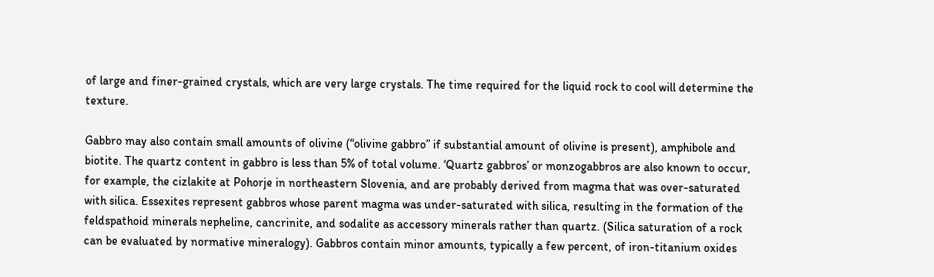of large and finer-grained crystals, which are very large crystals. The time required for the liquid rock to cool will determine the texture.

Gabbro may also contain small amounts of olivine (“olivine gabbro” if substantial amount of olivine is present), amphibole and biotite. The quartz content in gabbro is less than 5% of total volume. ‘Quartz gabbros’ or monzogabbros are also known to occur, for example, the cizlakite at Pohorje in northeastern Slovenia, and are probably derived from magma that was over-saturated with silica. Essexites represent gabbros whose parent magma was under-saturated with silica, resulting in the formation of the feldspathoid minerals nepheline, cancrinite, and sodalite as accessory minerals rather than quartz. (Silica saturation of a rock can be evaluated by normative mineralogy). Gabbros contain minor amounts, typically a few percent, of iron-titanium oxides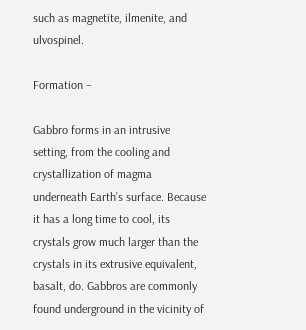such as magnetite, ilmenite, and ulvospinel.

Formation –

Gabbro forms in an intrusive setting, from the cooling and crystallization of magma underneath Earth’s surface. Because it has a long time to cool, its crystals grow much larger than the crystals in its extrusive equivalent, basalt, do. Gabbros are commonly found underground in the vicinity of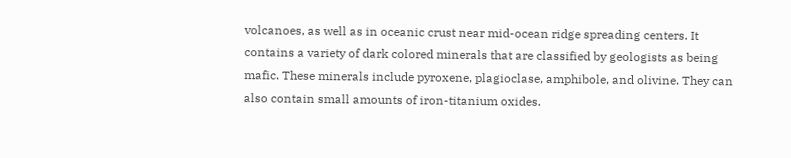volcanoes, as well as in oceanic crust near mid-ocean ridge spreading centers. It contains a variety of dark colored minerals that are classified by geologists as being mafic. These minerals include pyroxene, plagioclase, amphibole, and olivine. They can also contain small amounts of iron-titanium oxides.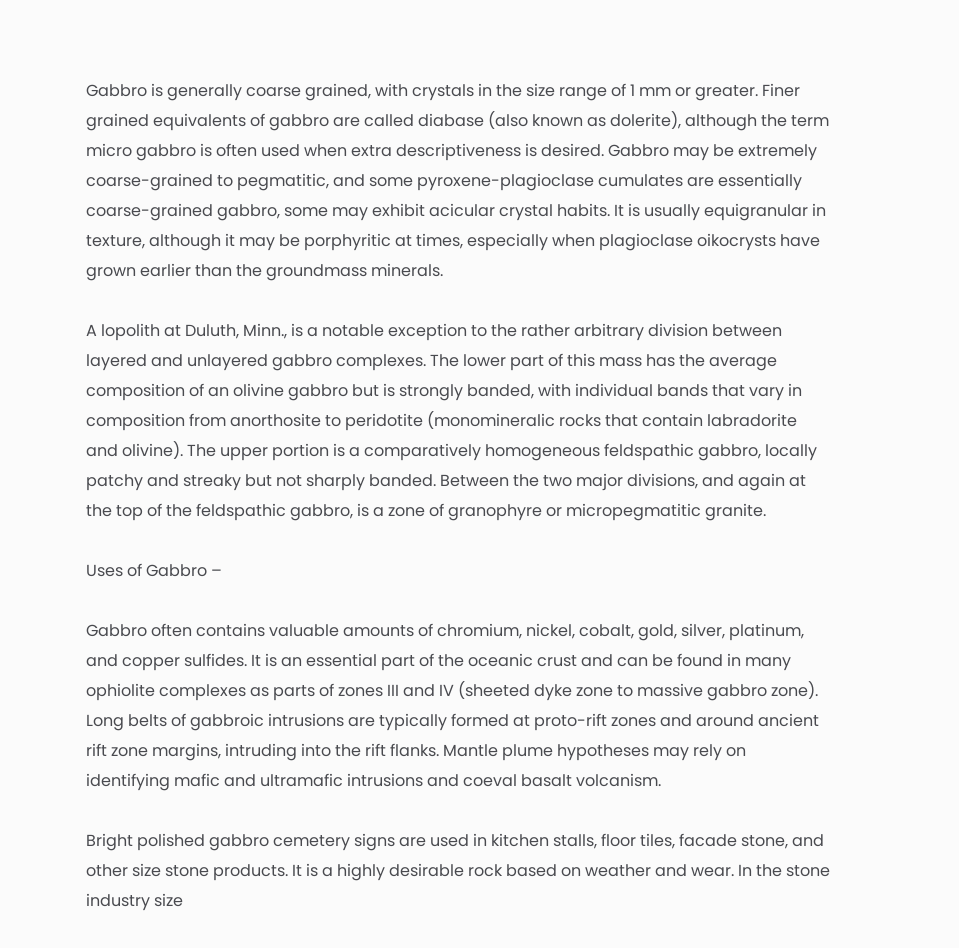Gabbro is generally coarse grained, with crystals in the size range of 1 mm or greater. Finer grained equivalents of gabbro are called diabase (also known as dolerite), although the term micro gabbro is often used when extra descriptiveness is desired. Gabbro may be extremely coarse-grained to pegmatitic, and some pyroxene-plagioclase cumulates are essentially coarse-grained gabbro, some may exhibit acicular crystal habits. It is usually equigranular in texture, although it may be porphyritic at times, especially when plagioclase oikocrysts have grown earlier than the groundmass minerals.

A lopolith at Duluth, Minn., is a notable exception to the rather arbitrary division between layered and unlayered gabbro complexes. The lower part of this mass has the average composition of an olivine gabbro but is strongly banded, with individual bands that vary in composition from anorthosite to peridotite (monomineralic rocks that contain labradorite and olivine). The upper portion is a comparatively homogeneous feldspathic gabbro, locally patchy and streaky but not sharply banded. Between the two major divisions, and again at the top of the feldspathic gabbro, is a zone of granophyre or micropegmatitic granite.

Uses of Gabbro –

Gabbro often contains valuable amounts of chromium, nickel, cobalt, gold, silver, platinum, and copper sulfides. It is an essential part of the oceanic crust and can be found in many ophiolite complexes as parts of zones III and IV (sheeted dyke zone to massive gabbro zone). Long belts of gabbroic intrusions are typically formed at proto-rift zones and around ancient rift zone margins, intruding into the rift flanks. Mantle plume hypotheses may rely on identifying mafic and ultramafic intrusions and coeval basalt volcanism.

Bright polished gabbro cemetery signs are used in kitchen stalls, floor tiles, facade stone, and other size stone products. It is a highly desirable rock based on weather and wear. In the stone industry size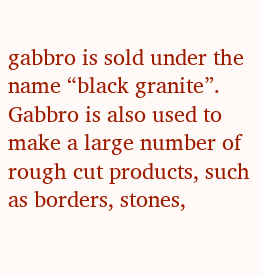gabbro is sold under the name “black granite”. Gabbro is also used to make a large number of rough cut products, such as borders, stones,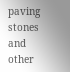paving stones and other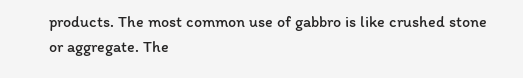products. The most common use of gabbro is like crushed stone or aggregate. The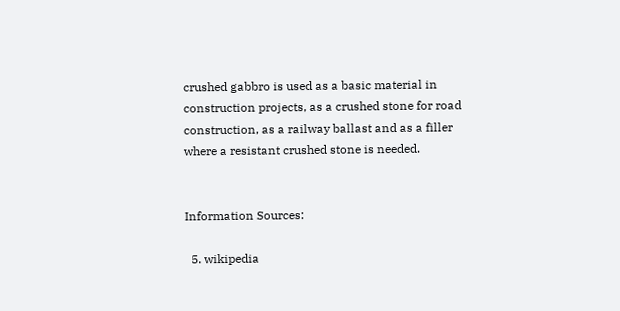crushed gabbro is used as a basic material in construction projects, as a crushed stone for road construction, as a railway ballast and as a filler where a resistant crushed stone is needed.


Information Sources:

  5. wikipedia